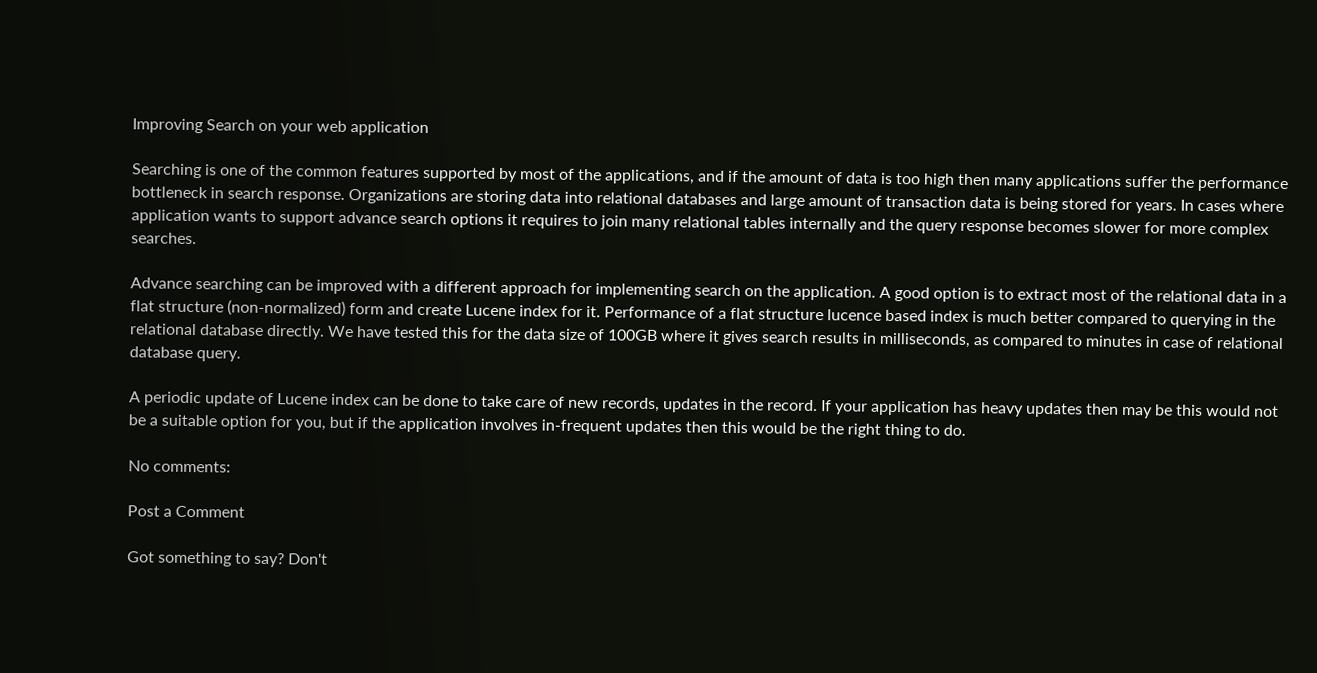Improving Search on your web application

Searching is one of the common features supported by most of the applications, and if the amount of data is too high then many applications suffer the performance bottleneck in search response. Organizations are storing data into relational databases and large amount of transaction data is being stored for years. In cases where application wants to support advance search options it requires to join many relational tables internally and the query response becomes slower for more complex searches.

Advance searching can be improved with a different approach for implementing search on the application. A good option is to extract most of the relational data in a flat structure (non-normalized) form and create Lucene index for it. Performance of a flat structure lucence based index is much better compared to querying in the relational database directly. We have tested this for the data size of 100GB where it gives search results in milliseconds, as compared to minutes in case of relational database query.

A periodic update of Lucene index can be done to take care of new records, updates in the record. If your application has heavy updates then may be this would not be a suitable option for you, but if the application involves in-frequent updates then this would be the right thing to do.

No comments:

Post a Comment

Got something to say? Don't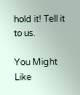hold it! Tell it to us.

You Might Like